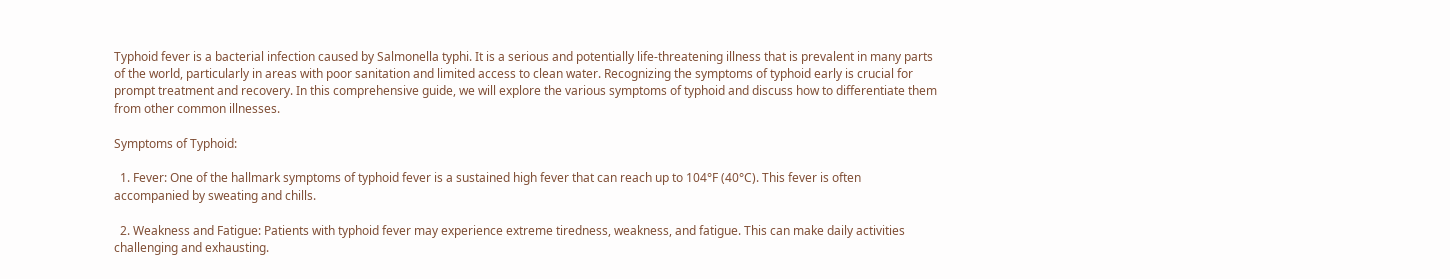Typhoid fever is a bacterial infection caused by Salmonella typhi. It is a serious and potentially life-threatening illness that is prevalent in many parts of the world, particularly in areas with poor sanitation and limited access to clean water. Recognizing the symptoms of typhoid early is crucial for prompt treatment and recovery. In this comprehensive guide, we will explore the various symptoms of typhoid and discuss how to differentiate them from other common illnesses.

Symptoms of Typhoid:

  1. Fever: One of the hallmark symptoms of typhoid fever is a sustained high fever that can reach up to 104°F (40°C). This fever is often accompanied by sweating and chills.

  2. Weakness and Fatigue: Patients with typhoid fever may experience extreme tiredness, weakness, and fatigue. This can make daily activities challenging and exhausting.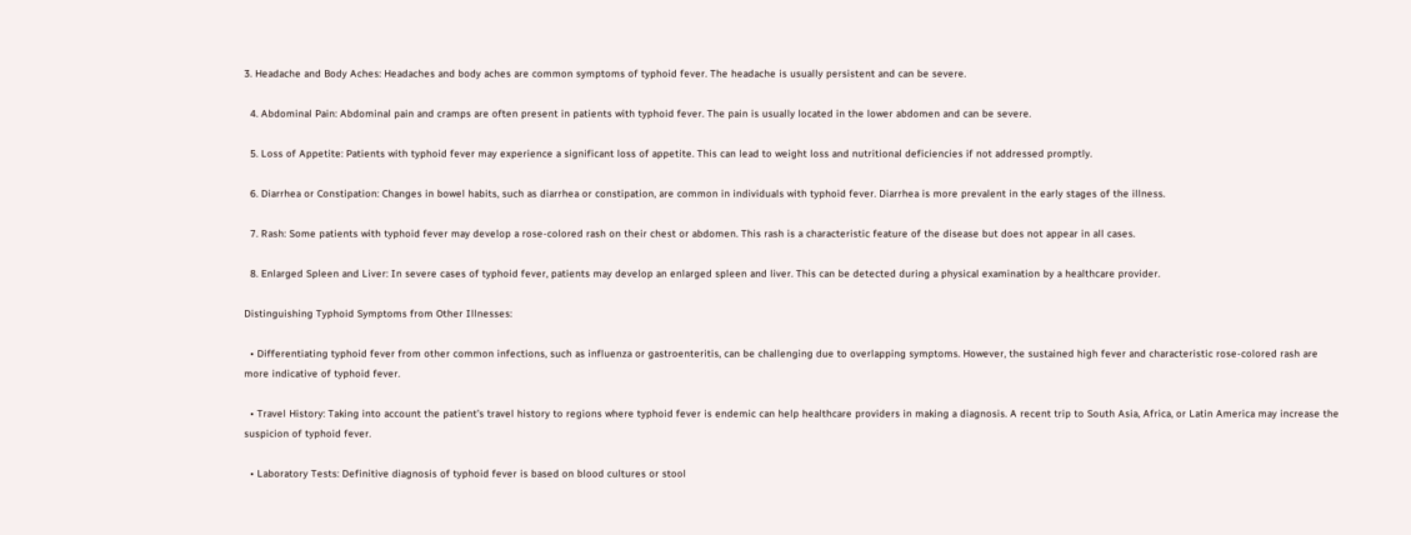3. Headache and Body Aches: Headaches and body aches are common symptoms of typhoid fever. The headache is usually persistent and can be severe.

  4. Abdominal Pain: Abdominal pain and cramps are often present in patients with typhoid fever. The pain is usually located in the lower abdomen and can be severe.

  5. Loss of Appetite: Patients with typhoid fever may experience a significant loss of appetite. This can lead to weight loss and nutritional deficiencies if not addressed promptly.

  6. Diarrhea or Constipation: Changes in bowel habits, such as diarrhea or constipation, are common in individuals with typhoid fever. Diarrhea is more prevalent in the early stages of the illness.

  7. Rash: Some patients with typhoid fever may develop a rose-colored rash on their chest or abdomen. This rash is a characteristic feature of the disease but does not appear in all cases.

  8. Enlarged Spleen and Liver: In severe cases of typhoid fever, patients may develop an enlarged spleen and liver. This can be detected during a physical examination by a healthcare provider.

Distinguishing Typhoid Symptoms from Other Illnesses:

  • Differentiating typhoid fever from other common infections, such as influenza or gastroenteritis, can be challenging due to overlapping symptoms. However, the sustained high fever and characteristic rose-colored rash are more indicative of typhoid fever.

  • Travel History: Taking into account the patient’s travel history to regions where typhoid fever is endemic can help healthcare providers in making a diagnosis. A recent trip to South Asia, Africa, or Latin America may increase the suspicion of typhoid fever.

  • Laboratory Tests: Definitive diagnosis of typhoid fever is based on blood cultures or stool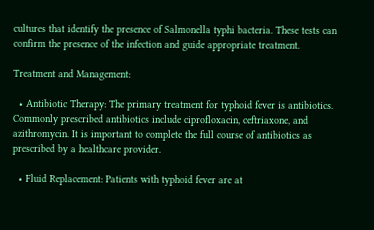cultures that identify the presence of Salmonella typhi bacteria. These tests can confirm the presence of the infection and guide appropriate treatment.

Treatment and Management:

  • Antibiotic Therapy: The primary treatment for typhoid fever is antibiotics. Commonly prescribed antibiotics include ciprofloxacin, ceftriaxone, and azithromycin. It is important to complete the full course of antibiotics as prescribed by a healthcare provider.

  • Fluid Replacement: Patients with typhoid fever are at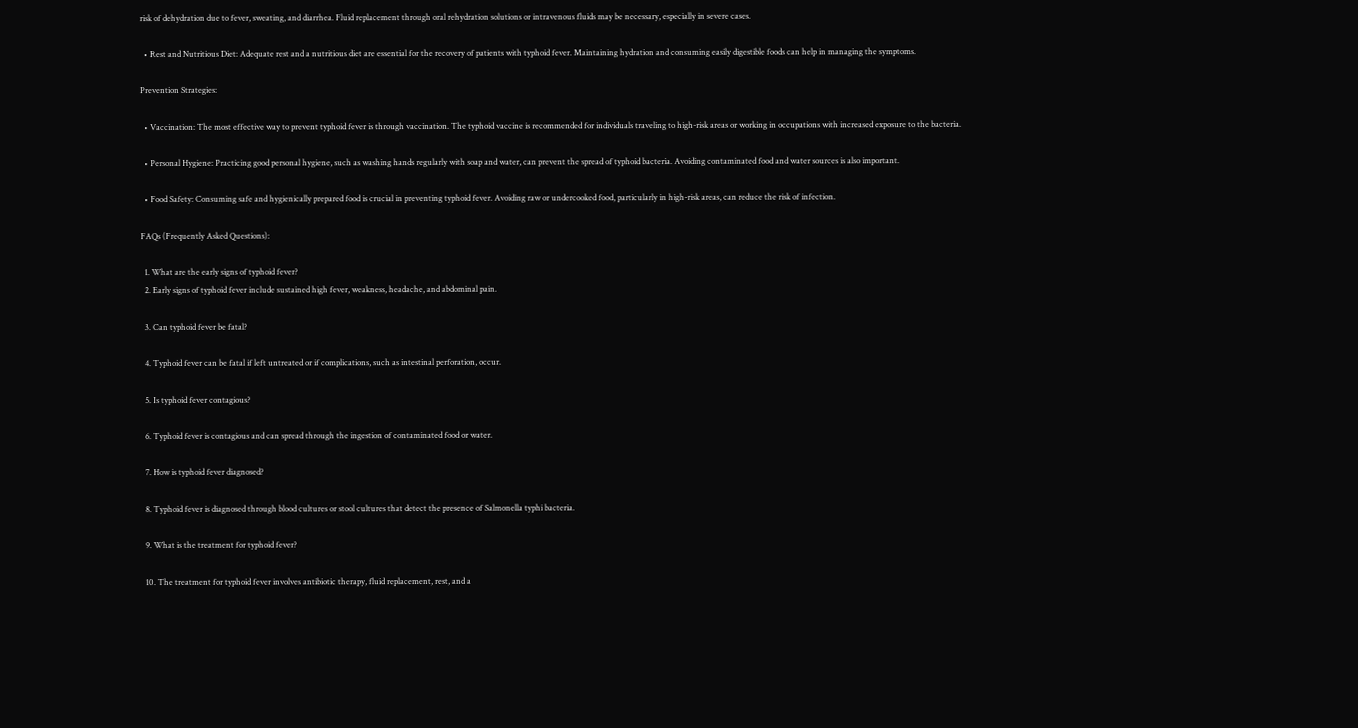risk of dehydration due to fever, sweating, and diarrhea. Fluid replacement through oral rehydration solutions or intravenous fluids may be necessary, especially in severe cases.

  • Rest and Nutritious Diet: Adequate rest and a nutritious diet are essential for the recovery of patients with typhoid fever. Maintaining hydration and consuming easily digestible foods can help in managing the symptoms.

Prevention Strategies:

  • Vaccination: The most effective way to prevent typhoid fever is through vaccination. The typhoid vaccine is recommended for individuals traveling to high-risk areas or working in occupations with increased exposure to the bacteria.

  • Personal Hygiene: Practicing good personal hygiene, such as washing hands regularly with soap and water, can prevent the spread of typhoid bacteria. Avoiding contaminated food and water sources is also important.

  • Food Safety: Consuming safe and hygienically prepared food is crucial in preventing typhoid fever. Avoiding raw or undercooked food, particularly in high-risk areas, can reduce the risk of infection.

FAQs (Frequently Asked Questions):

  1. What are the early signs of typhoid fever?
  2. Early signs of typhoid fever include sustained high fever, weakness, headache, and abdominal pain.

  3. Can typhoid fever be fatal?

  4. Typhoid fever can be fatal if left untreated or if complications, such as intestinal perforation, occur.

  5. Is typhoid fever contagious?

  6. Typhoid fever is contagious and can spread through the ingestion of contaminated food or water.

  7. How is typhoid fever diagnosed?

  8. Typhoid fever is diagnosed through blood cultures or stool cultures that detect the presence of Salmonella typhi bacteria.

  9. What is the treatment for typhoid fever?

  10. The treatment for typhoid fever involves antibiotic therapy, fluid replacement, rest, and a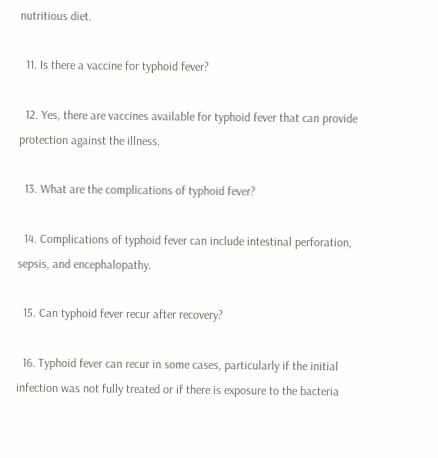nutritious diet.

  11. Is there a vaccine for typhoid fever?

  12. Yes, there are vaccines available for typhoid fever that can provide protection against the illness.

  13. What are the complications of typhoid fever?

  14. Complications of typhoid fever can include intestinal perforation, sepsis, and encephalopathy.

  15. Can typhoid fever recur after recovery?

  16. Typhoid fever can recur in some cases, particularly if the initial infection was not fully treated or if there is exposure to the bacteria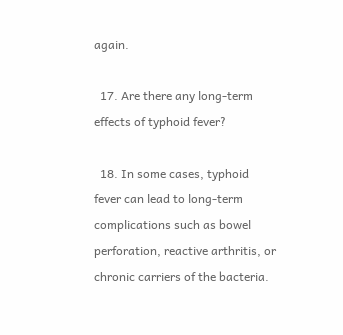again.

  17. Are there any long-term effects of typhoid fever?

  18. In some cases, typhoid fever can lead to long-term complications such as bowel perforation, reactive arthritis, or chronic carriers of the bacteria.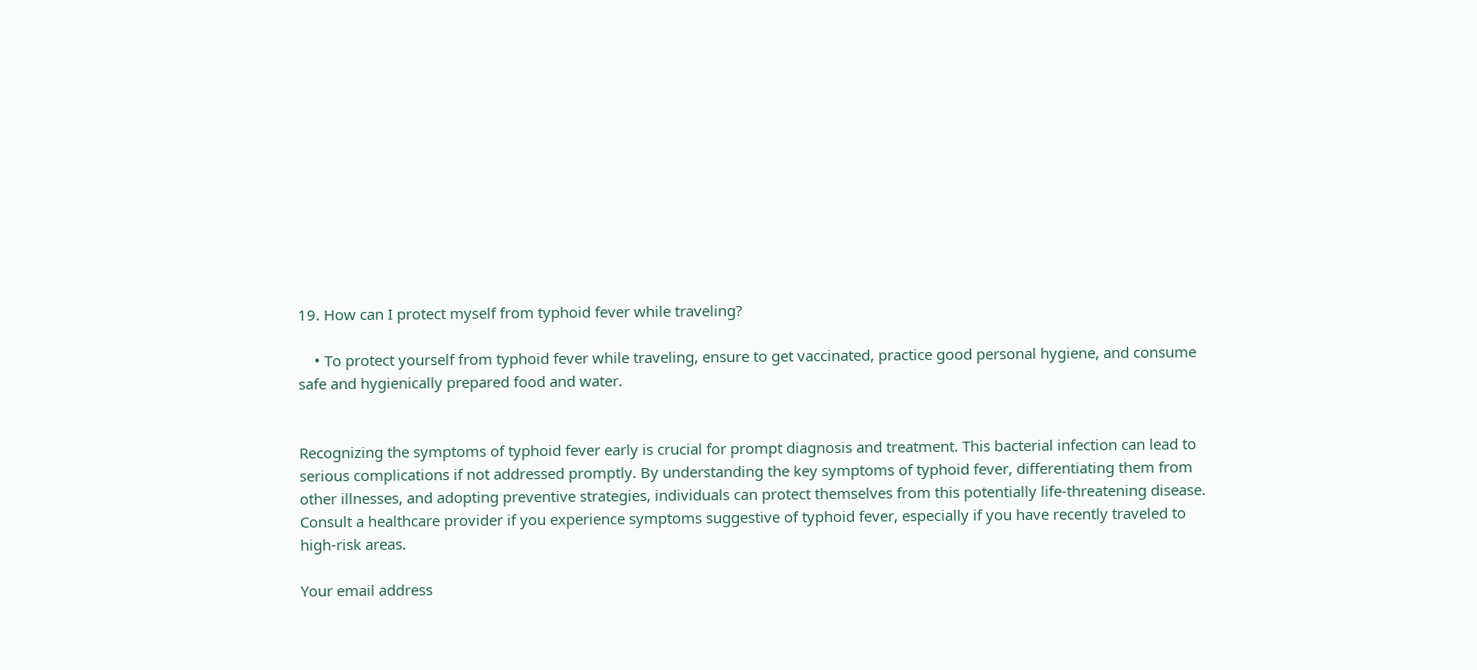19. How can I protect myself from typhoid fever while traveling?

    • To protect yourself from typhoid fever while traveling, ensure to get vaccinated, practice good personal hygiene, and consume safe and hygienically prepared food and water.


Recognizing the symptoms of typhoid fever early is crucial for prompt diagnosis and treatment. This bacterial infection can lead to serious complications if not addressed promptly. By understanding the key symptoms of typhoid fever, differentiating them from other illnesses, and adopting preventive strategies, individuals can protect themselves from this potentially life-threatening disease. Consult a healthcare provider if you experience symptoms suggestive of typhoid fever, especially if you have recently traveled to high-risk areas.

Your email address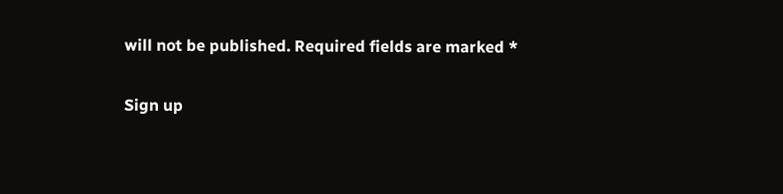will not be published. Required fields are marked *

Sign up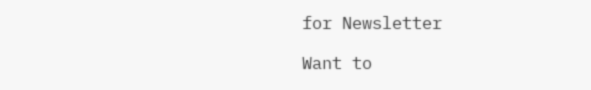for Newsletter

Want to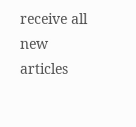receive all new articles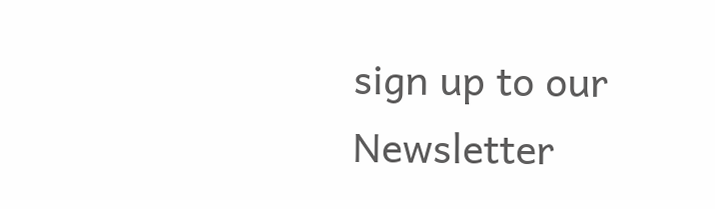sign up to our Newsletter